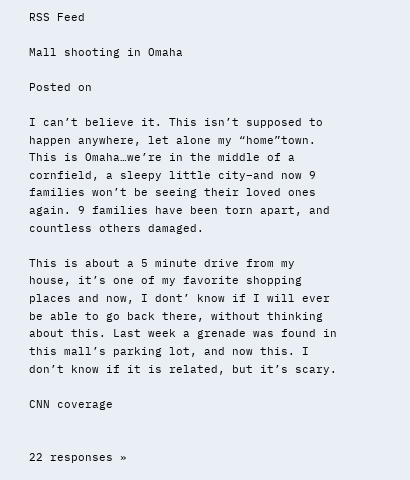RSS Feed

Mall shooting in Omaha

Posted on

I can’t believe it. This isn’t supposed to happen anywhere, let alone my “home”town. This is Omaha…we’re in the middle of a cornfield, a sleepy little city–and now 9 families won’t be seeing their loved ones again. 9 families have been torn apart, and countless others damaged.

This is about a 5 minute drive from my house, it’s one of my favorite shopping places and now, I dont’ know if I will ever be able to go back there, without thinking about this. Last week a grenade was found in this mall’s parking lot, and now this. I don’t know if it is related, but it’s scary.

CNN coverage


22 responses »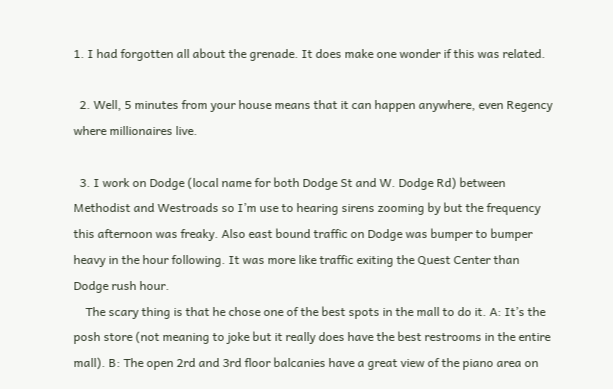1. I had forgotten all about the grenade. It does make one wonder if this was related.

  2. Well, 5 minutes from your house means that it can happen anywhere, even Regency where millionaires live.

  3. I work on Dodge (local name for both Dodge St and W. Dodge Rd) between Methodist and Westroads so I’m use to hearing sirens zooming by but the frequency this afternoon was freaky. Also east bound traffic on Dodge was bumper to bumper heavy in the hour following. It was more like traffic exiting the Quest Center than Dodge rush hour.
    The scary thing is that he chose one of the best spots in the mall to do it. A: It’s the posh store (not meaning to joke but it really does have the best restrooms in the entire mall). B: The open 2rd and 3rd floor balcanies have a great view of the piano area on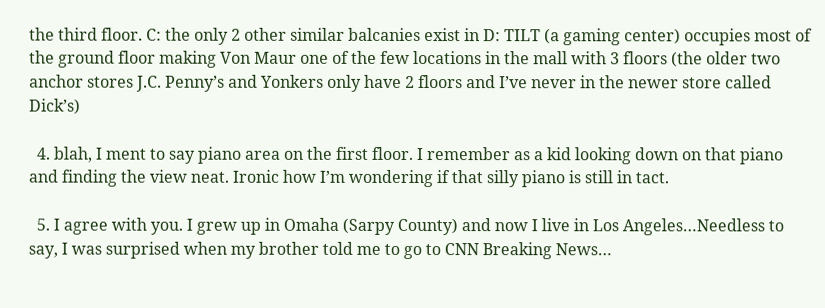the third floor. C: the only 2 other similar balcanies exist in D: TILT (a gaming center) occupies most of the ground floor making Von Maur one of the few locations in the mall with 3 floors (the older two anchor stores J.C. Penny’s and Yonkers only have 2 floors and I’ve never in the newer store called Dick’s)

  4. blah, I ment to say piano area on the first floor. I remember as a kid looking down on that piano and finding the view neat. Ironic how I’m wondering if that silly piano is still in tact.

  5. I agree with you. I grew up in Omaha (Sarpy County) and now I live in Los Angeles…Needless to say, I was surprised when my brother told me to go to CNN Breaking News…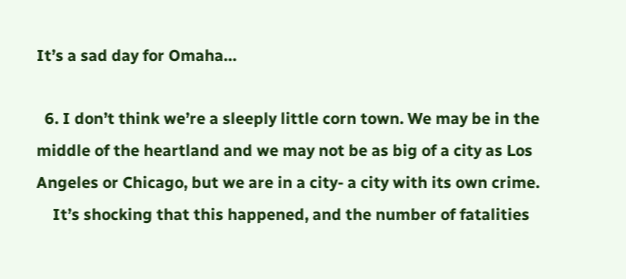It’s a sad day for Omaha…

  6. I don’t think we’re a sleeply little corn town. We may be in the middle of the heartland and we may not be as big of a city as Los Angeles or Chicago, but we are in a city- a city with its own crime.
    It’s shocking that this happened, and the number of fatalities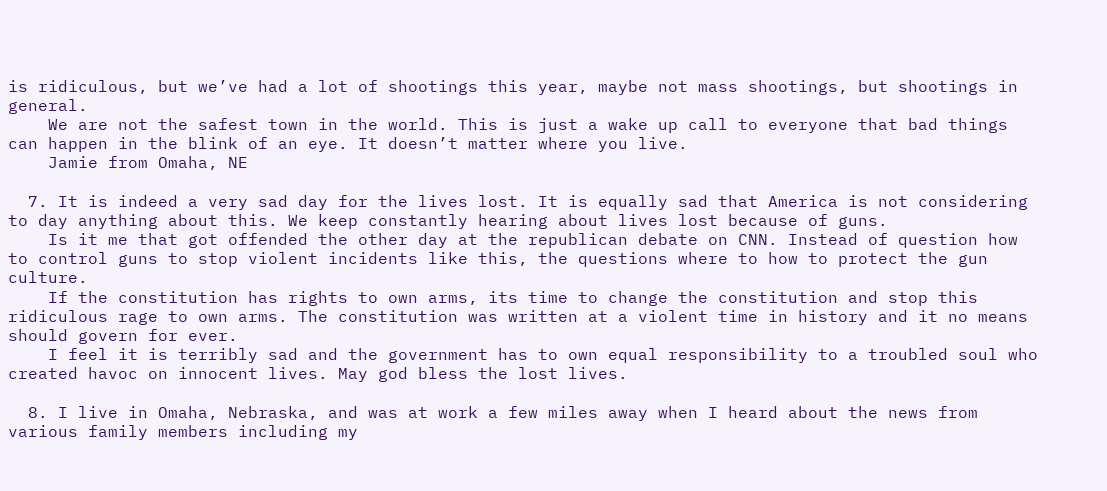is ridiculous, but we’ve had a lot of shootings this year, maybe not mass shootings, but shootings in general.
    We are not the safest town in the world. This is just a wake up call to everyone that bad things can happen in the blink of an eye. It doesn’t matter where you live.
    Jamie from Omaha, NE

  7. It is indeed a very sad day for the lives lost. It is equally sad that America is not considering to day anything about this. We keep constantly hearing about lives lost because of guns.
    Is it me that got offended the other day at the republican debate on CNN. Instead of question how to control guns to stop violent incidents like this, the questions where to how to protect the gun culture.
    If the constitution has rights to own arms, its time to change the constitution and stop this ridiculous rage to own arms. The constitution was written at a violent time in history and it no means should govern for ever.
    I feel it is terribly sad and the government has to own equal responsibility to a troubled soul who created havoc on innocent lives. May god bless the lost lives.

  8. I live in Omaha, Nebraska, and was at work a few miles away when I heard about the news from various family members including my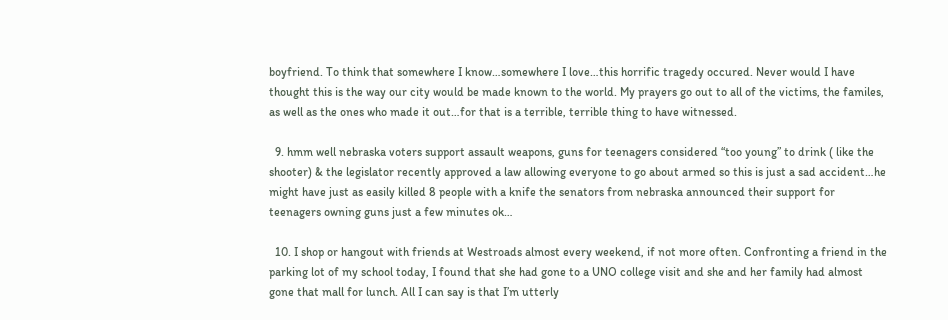boyfriend. To think that somewhere I know…somewhere I love…this horrific tragedy occured. Never would I have thought this is the way our city would be made known to the world. My prayers go out to all of the victims, the familes, as well as the ones who made it out…for that is a terrible, terrible thing to have witnessed.

  9. hmm well nebraska voters support assault weapons, guns for teenagers considered “too young” to drink ( like the shooter) & the legislator recently approved a law allowing everyone to go about armed so this is just a sad accident…he might have just as easily killed 8 people with a knife the senators from nebraska announced their support for teenagers owning guns just a few minutes ok…

  10. I shop or hangout with friends at Westroads almost every weekend, if not more often. Confronting a friend in the parking lot of my school today, I found that she had gone to a UNO college visit and she and her family had almost gone that mall for lunch. All I can say is that I’m utterly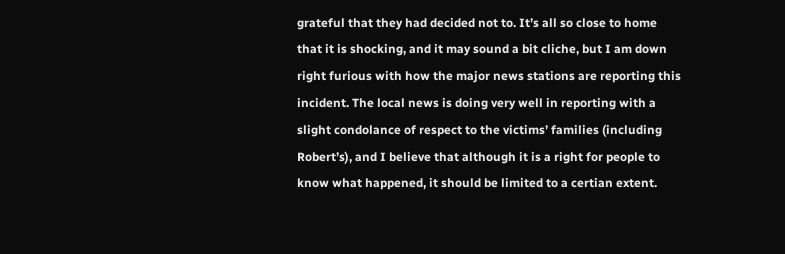grateful that they had decided not to. It’s all so close to home that it is shocking, and it may sound a bit cliche, but I am down right furious with how the major news stations are reporting this incident. The local news is doing very well in reporting with a slight condolance of respect to the victims’ families (including Robert’s), and I believe that although it is a right for people to know what happened, it should be limited to a certian extent.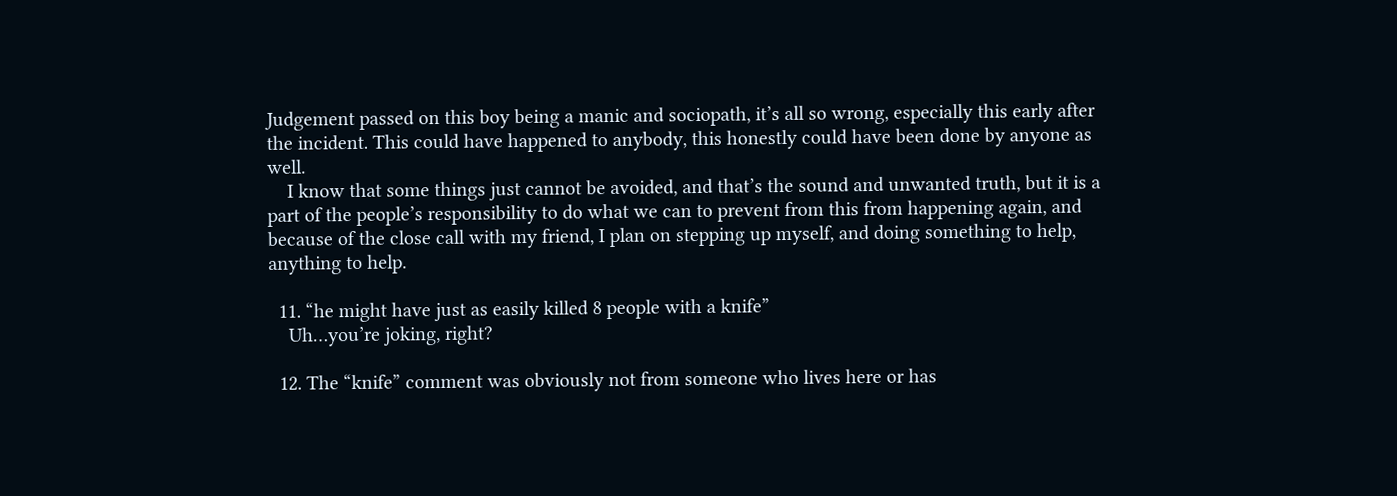Judgement passed on this boy being a manic and sociopath, it’s all so wrong, especially this early after the incident. This could have happened to anybody, this honestly could have been done by anyone as well.
    I know that some things just cannot be avoided, and that’s the sound and unwanted truth, but it is a part of the people’s responsibility to do what we can to prevent from this from happening again, and because of the close call with my friend, I plan on stepping up myself, and doing something to help, anything to help.

  11. “he might have just as easily killed 8 people with a knife”
    Uh…you’re joking, right?

  12. The “knife” comment was obviously not from someone who lives here or has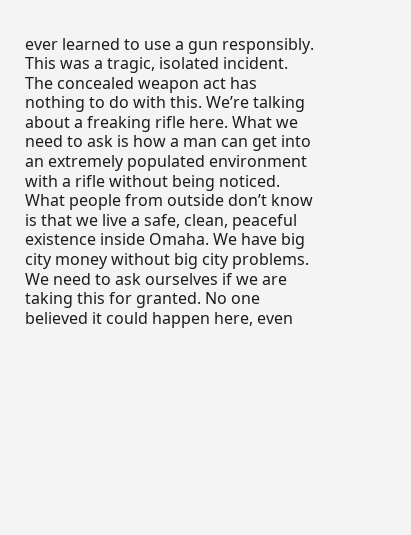ever learned to use a gun responsibly. This was a tragic, isolated incident. The concealed weapon act has nothing to do with this. We’re talking about a freaking rifle here. What we need to ask is how a man can get into an extremely populated environment with a rifle without being noticed. What people from outside don’t know is that we live a safe, clean, peaceful existence inside Omaha. We have big city money without big city problems. We need to ask ourselves if we are taking this for granted. No one believed it could happen here, even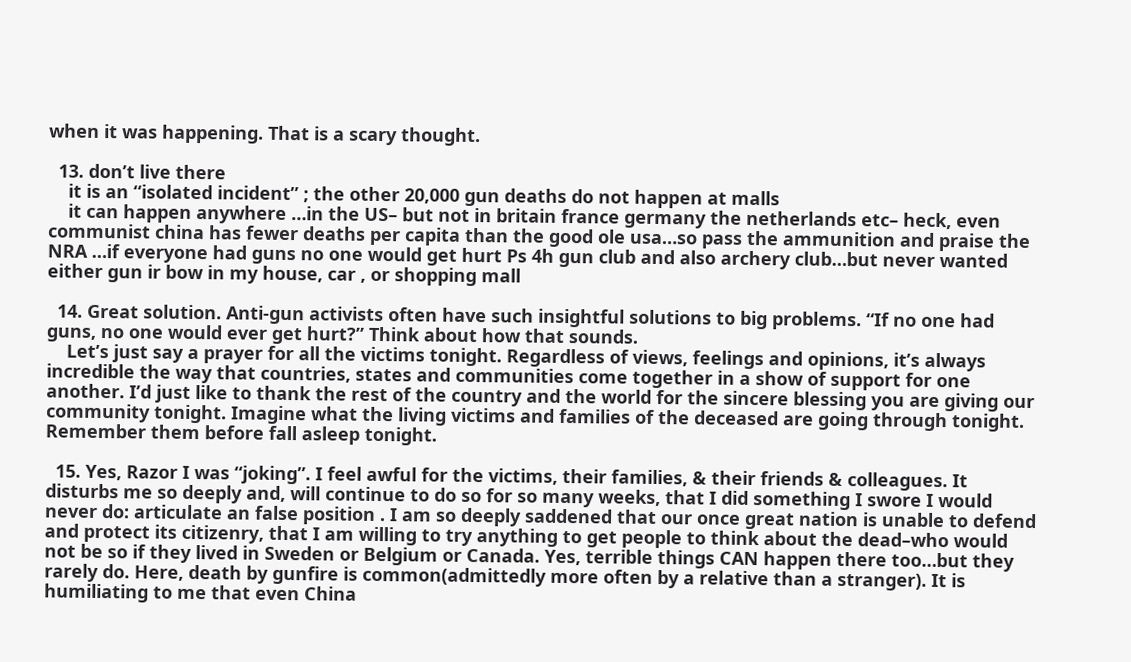when it was happening. That is a scary thought.

  13. don’t live there
    it is an “isolated incident” ; the other 20,000 gun deaths do not happen at malls
    it can happen anywhere …in the US– but not in britain france germany the netherlands etc– heck, even communist china has fewer deaths per capita than the good ole usa…so pass the ammunition and praise the NRA …if everyone had guns no one would get hurt Ps 4h gun club and also archery club…but never wanted either gun ir bow in my house, car , or shopping mall

  14. Great solution. Anti-gun activists often have such insightful solutions to big problems. “If no one had guns, no one would ever get hurt?” Think about how that sounds.
    Let’s just say a prayer for all the victims tonight. Regardless of views, feelings and opinions, it’s always incredible the way that countries, states and communities come together in a show of support for one another. I’d just like to thank the rest of the country and the world for the sincere blessing you are giving our community tonight. Imagine what the living victims and families of the deceased are going through tonight. Remember them before fall asleep tonight.

  15. Yes, Razor I was “joking”. I feel awful for the victims, their families, & their friends & colleagues. It disturbs me so deeply and, will continue to do so for so many weeks, that I did something I swore I would never do: articulate an false position . I am so deeply saddened that our once great nation is unable to defend and protect its citizenry, that I am willing to try anything to get people to think about the dead–who would not be so if they lived in Sweden or Belgium or Canada. Yes, terrible things CAN happen there too…but they rarely do. Here, death by gunfire is common(admittedly more often by a relative than a stranger). It is humiliating to me that even China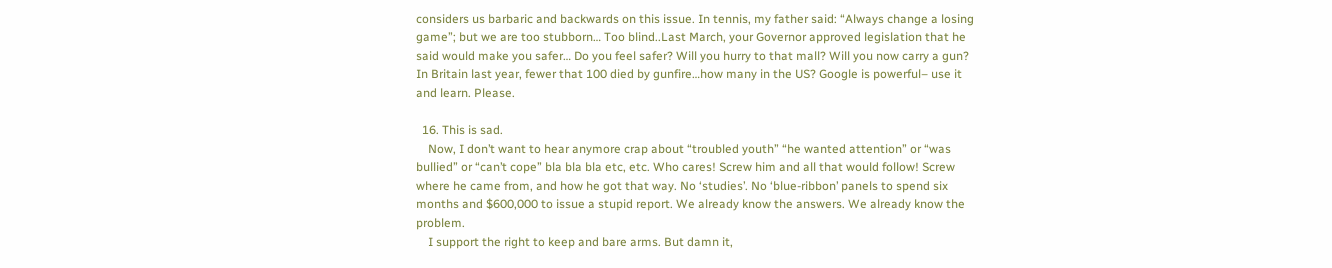considers us barbaric and backwards on this issue. In tennis, my father said: “Always change a losing game”; but we are too stubborn… Too blind..Last March, your Governor approved legislation that he said would make you safer… Do you feel safer? Will you hurry to that mall? Will you now carry a gun? In Britain last year, fewer that 100 died by gunfire…how many in the US? Google is powerful– use it and learn. Please.

  16. This is sad.
    Now, I don’t want to hear anymore crap about “troubled youth” “he wanted attention” or “was bullied” or “can’t cope” bla bla bla etc, etc. Who cares! Screw him and all that would follow! Screw where he came from, and how he got that way. No ‘studies’. No ‘blue-ribbon’ panels to spend six months and $600,000 to issue a stupid report. We already know the answers. We already know the problem.
    I support the right to keep and bare arms. But damn it,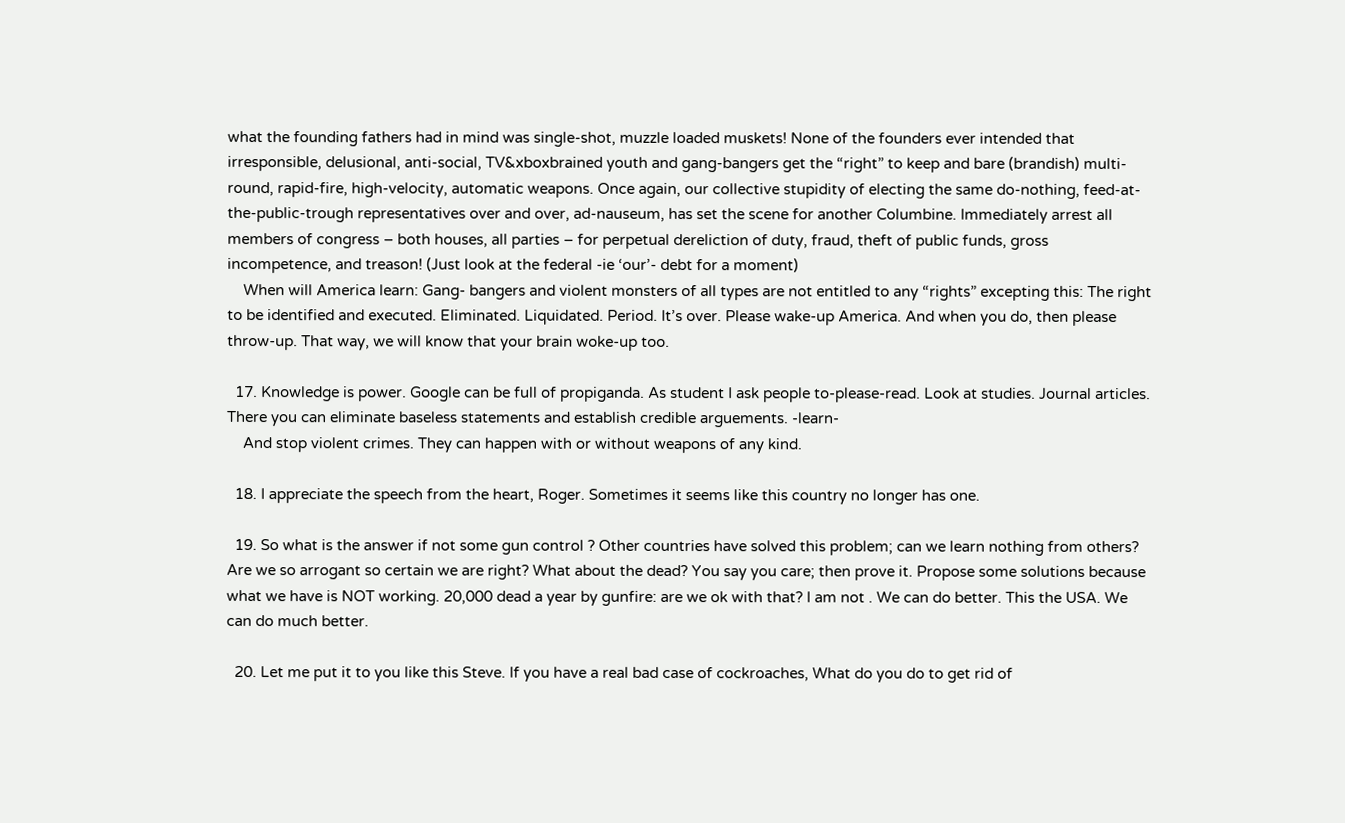what the founding fathers had in mind was single-shot, muzzle loaded muskets! None of the founders ever intended that irresponsible, delusional, anti-social, TV&xboxbrained youth and gang-bangers get the “right” to keep and bare (brandish) multi-round, rapid-fire, high-velocity, automatic weapons. Once again, our collective stupidity of electing the same do-nothing, feed-at-the-public-trough representatives over and over, ad-nauseum, has set the scene for another Columbine. Immediately arrest all members of congress – both houses, all parties – for perpetual dereliction of duty, fraud, theft of public funds, gross incompetence, and treason! (Just look at the federal -ie ‘our’- debt for a moment)
    When will America learn: Gang- bangers and violent monsters of all types are not entitled to any “rights” excepting this: The right to be identified and executed. Eliminated. Liquidated. Period. It’s over. Please wake-up America. And when you do, then please throw-up. That way, we will know that your brain woke-up too.

  17. Knowledge is power. Google can be full of propiganda. As student I ask people to-please-read. Look at studies. Journal articles. There you can eliminate baseless statements and establish credible arguements. -learn-
    And stop violent crimes. They can happen with or without weapons of any kind.

  18. I appreciate the speech from the heart, Roger. Sometimes it seems like this country no longer has one.

  19. So what is the answer if not some gun control ? Other countries have solved this problem; can we learn nothing from others? Are we so arrogant so certain we are right? What about the dead? You say you care; then prove it. Propose some solutions because what we have is NOT working. 20,000 dead a year by gunfire: are we ok with that? I am not . We can do better. This the USA. We can do much better.

  20. Let me put it to you like this Steve. If you have a real bad case of cockroaches, What do you do to get rid of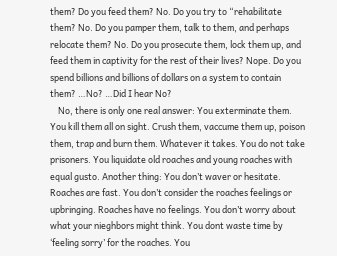them? Do you feed them? No. Do you try to “rehabilitate them? No. Do you pamper them, talk to them, and perhaps relocate them? No. Do you prosecute them, lock them up, and feed them in captivity for the rest of their lives? Nope. Do you spend billions and billions of dollars on a system to contain them? …No? …Did I hear No?
    No, there is only one real answer: You exterminate them. You kill them all on sight. Crush them, vaccume them up, poison them, trap and burn them. Whatever it takes. You do not take prisoners. You liquidate old roaches and young roaches with equal gusto. Another thing: You don’t waver or hesitate. Roaches are fast. You don’t consider the roaches feelings or upbringing. Roaches have no feelings. You don’t worry about what your nieghbors might think. You dont waste time by ‘feeling sorry’ for the roaches. You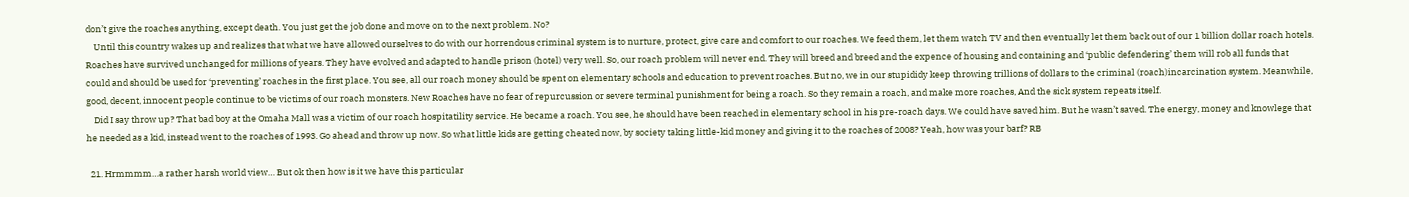don’t give the roaches anything, except death. You just get the job done and move on to the next problem. No?
    Until this country wakes up and realizes that what we have allowed ourselves to do with our horrendous criminal system is to nurture, protect, give care and comfort to our roaches. We feed them, let them watch TV and then eventually let them back out of our 1 billion dollar roach hotels. Roaches have survived unchanged for millions of years. They have evolved and adapted to handle prison (hotel) very well. So, our roach problem will never end. They will breed and breed and the expence of housing and containing and ‘public defendering’ them will rob all funds that could and should be used for ‘preventing’ roaches in the first place. You see, all our roach money should be spent on elementary schools and education to prevent roaches. But no, we in our stupididy keep throwing trillions of dollars to the criminal (roach)incarcination system. Meanwhile, good, decent, innocent people continue to be victims of our roach monsters. New Roaches have no fear of repurcussion or severe terminal punishment for being a roach. So they remain a roach, and make more roaches, And the sick system repeats itself.
    Did I say throw up? That bad boy at the Omaha Mall was a victim of our roach hospitatility service. He became a roach. You see, he should have been reached in elementary school in his pre-roach days. We could have saved him. But he wasn’t saved. The energy, money and knowlege that he needed as a kid, instead went to the roaches of 1993. Go ahead and throw up now. So what little kids are getting cheated now, by society taking little-kid money and giving it to the roaches of 2008? Yeah, how was your barf? RB

  21. Hrmmmm…a rather harsh world view… But ok then how is it we have this particular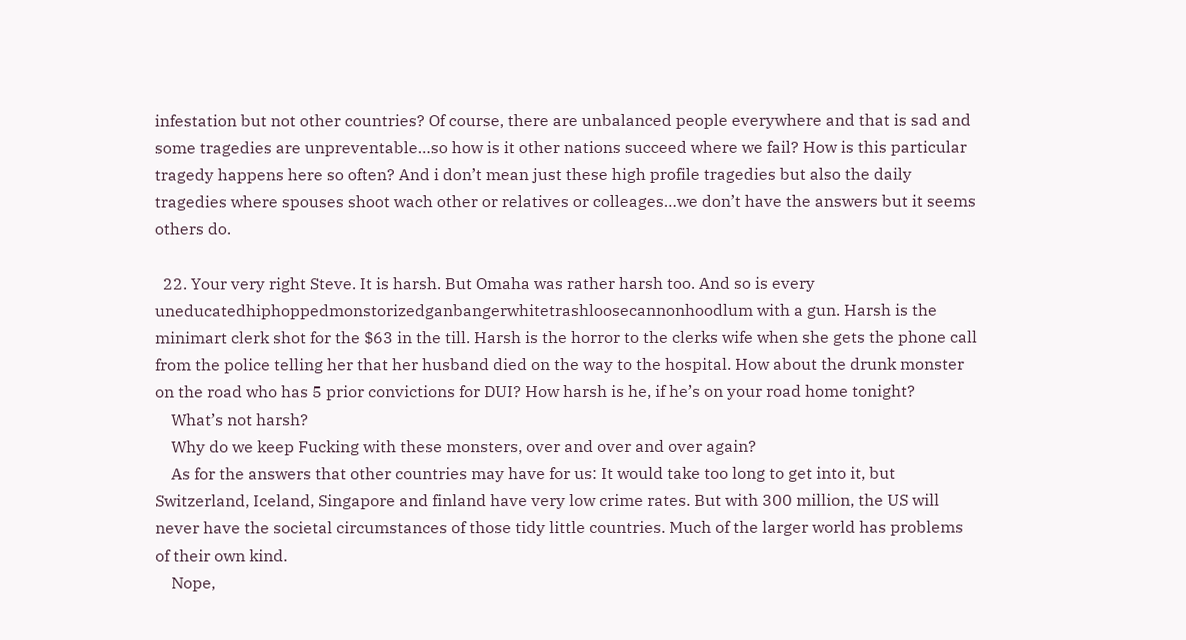infestation but not other countries? Of course, there are unbalanced people everywhere and that is sad and some tragedies are unpreventable…so how is it other nations succeed where we fail? How is this particular tragedy happens here so often? And i don’t mean just these high profile tragedies but also the daily tragedies where spouses shoot wach other or relatives or colleages…we don’t have the answers but it seems others do.

  22. Your very right Steve. It is harsh. But Omaha was rather harsh too. And so is every uneducatedhiphoppedmonstorizedganbangerwhitetrashloosecannonhoodlum with a gun. Harsh is the minimart clerk shot for the $63 in the till. Harsh is the horror to the clerks wife when she gets the phone call from the police telling her that her husband died on the way to the hospital. How about the drunk monster on the road who has 5 prior convictions for DUI? How harsh is he, if he’s on your road home tonight?
    What’s not harsh?
    Why do we keep Fucking with these monsters, over and over and over again?
    As for the answers that other countries may have for us: It would take too long to get into it, but Switzerland, Iceland, Singapore and finland have very low crime rates. But with 300 million, the US will never have the societal circumstances of those tidy little countries. Much of the larger world has problems of their own kind.
    Nope,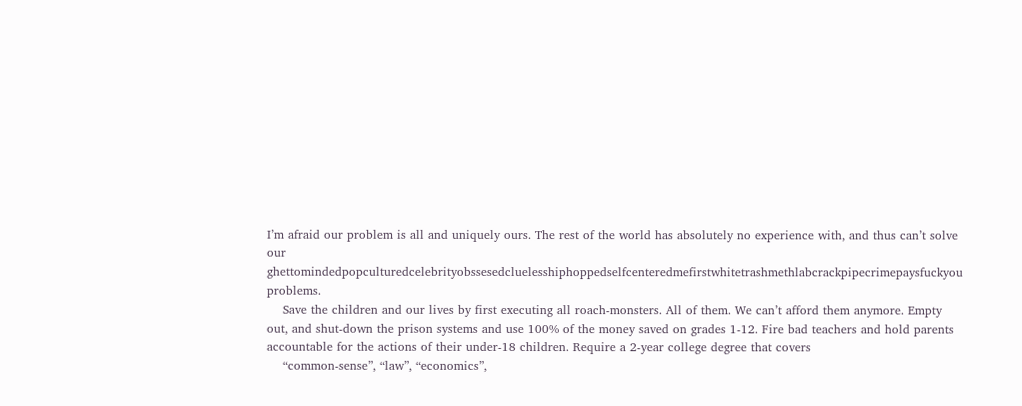I’m afraid our problem is all and uniquely ours. The rest of the world has absolutely no experience with, and thus can’t solve our ghettomindedpopculturedcelebrityobssesedcluelesshiphoppedselfcenteredmefirstwhitetrashmethlabcrackpipecrimepaysfuckyou problems.
    Save the children and our lives by first executing all roach-monsters. All of them. We can’t afford them anymore. Empty out, and shut-down the prison systems and use 100% of the money saved on grades 1-12. Fire bad teachers and hold parents accountable for the actions of their under-18 children. Require a 2-year college degree that covers
    “common-sense”, “law”, “economics”,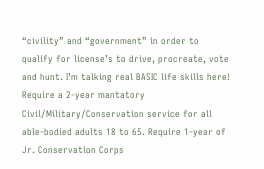“civility” and “government” in order to qualify for license’s to drive, procreate, vote and hunt. I’m talking real BASIC life skills here! Require a 2-year mantatory Civil/Military/Conservation service for all able-bodied adults 18 to 65. Require 1-year of Jr. Conservation Corps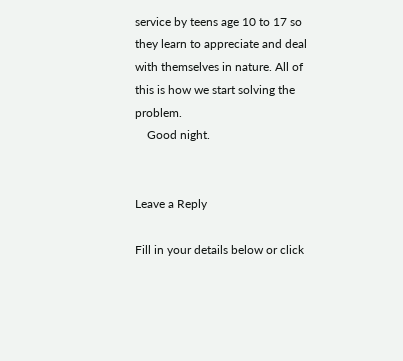service by teens age 10 to 17 so they learn to appreciate and deal with themselves in nature. All of this is how we start solving the problem.
    Good night.


Leave a Reply

Fill in your details below or click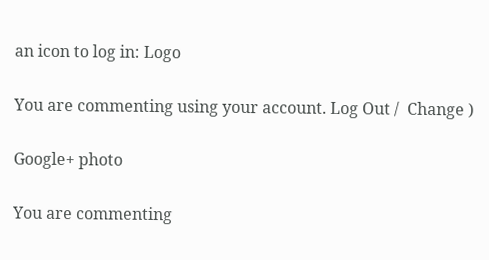an icon to log in: Logo

You are commenting using your account. Log Out /  Change )

Google+ photo

You are commenting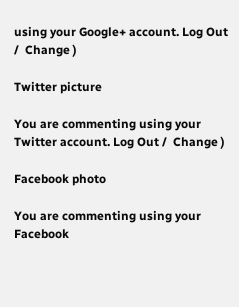using your Google+ account. Log Out /  Change )

Twitter picture

You are commenting using your Twitter account. Log Out /  Change )

Facebook photo

You are commenting using your Facebook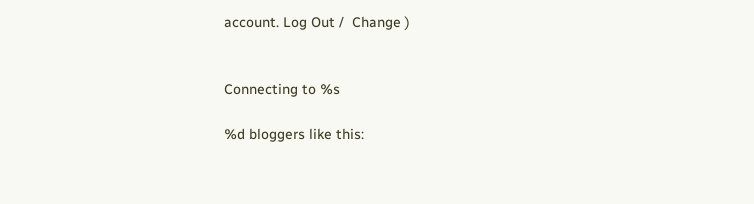account. Log Out /  Change )


Connecting to %s

%d bloggers like this: